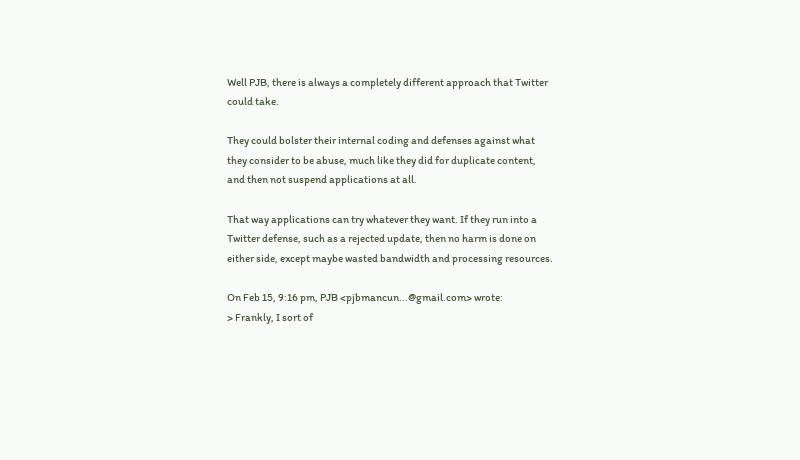Well PJB, there is always a completely different approach that Twitter
could take.

They could bolster their internal coding and defenses against what
they consider to be abuse, much like they did for duplicate content,
and then not suspend applications at all.

That way applications can try whatever they want. If they run into a
Twitter defense, such as a rejected update, then no harm is done on
either side, except maybe wasted bandwidth and processing resources.

On Feb 15, 9:16 pm, PJB <pjbmancun...@gmail.com> wrote:
> Frankly, I sort of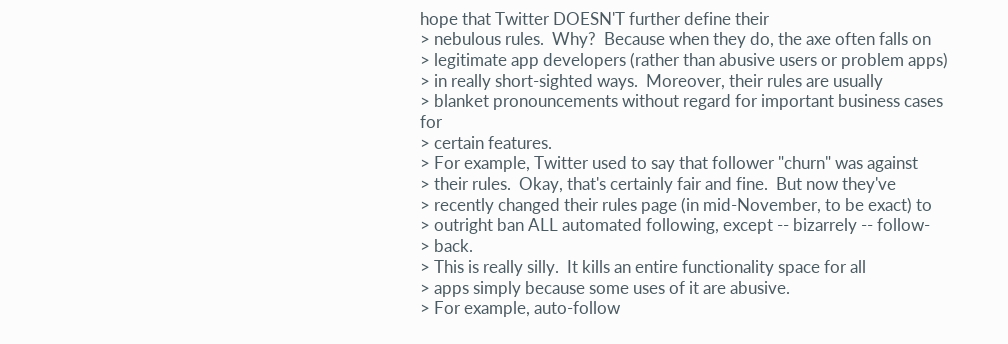hope that Twitter DOESN'T further define their
> nebulous rules.  Why?  Because when they do, the axe often falls on
> legitimate app developers (rather than abusive users or problem apps)
> in really short-sighted ways.  Moreover, their rules are usually
> blanket pronouncements without regard for important business cases for
> certain features.
> For example, Twitter used to say that follower "churn" was against
> their rules.  Okay, that's certainly fair and fine.  But now they've
> recently changed their rules page (in mid-November, to be exact) to
> outright ban ALL automated following, except -- bizarrely -- follow-
> back.
> This is really silly.  It kills an entire functionality space for all
> apps simply because some uses of it are abusive.
> For example, auto-follow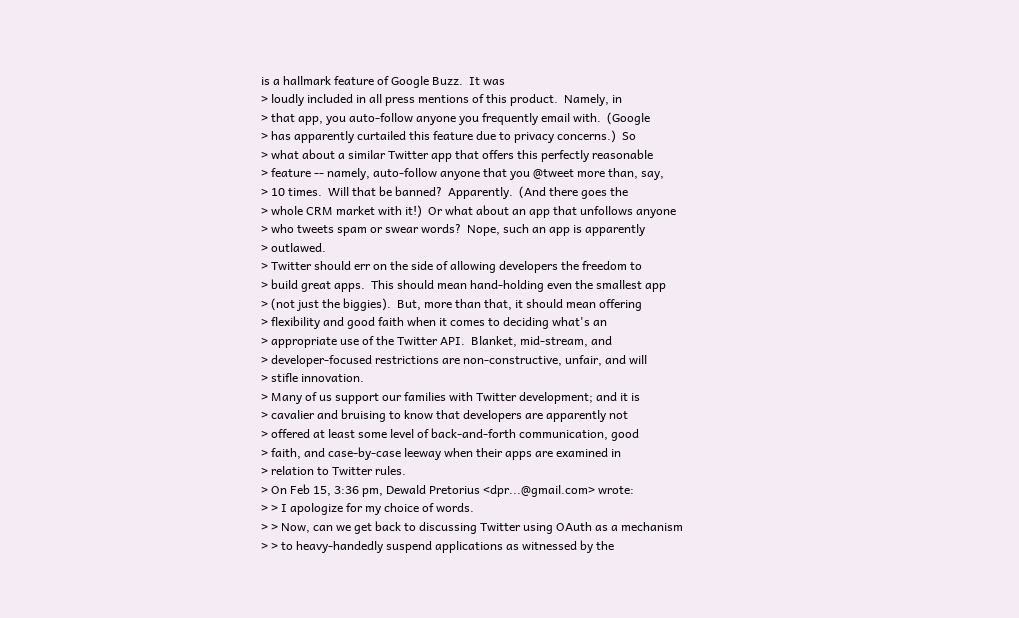is a hallmark feature of Google Buzz.  It was
> loudly included in all press mentions of this product.  Namely, in
> that app, you auto-follow anyone you frequently email with.  (Google
> has apparently curtailed this feature due to privacy concerns.)  So
> what about a similar Twitter app that offers this perfectly reasonable
> feature -- namely, auto-follow anyone that you @tweet more than, say,
> 10 times.  Will that be banned?  Apparently.  (And there goes the
> whole CRM market with it!)  Or what about an app that unfollows anyone
> who tweets spam or swear words?  Nope, such an app is apparently
> outlawed.
> Twitter should err on the side of allowing developers the freedom to
> build great apps.  This should mean hand-holding even the smallest app
> (not just the biggies).  But, more than that, it should mean offering
> flexibility and good faith when it comes to deciding what's an
> appropriate use of the Twitter API.  Blanket, mid-stream, and
> developer-focused restrictions are non-constructive, unfair, and will
> stifle innovation.
> Many of us support our families with Twitter development; and it is
> cavalier and bruising to know that developers are apparently not
> offered at least some level of back-and-forth communication, good
> faith, and case-by-case leeway when their apps are examined in
> relation to Twitter rules.
> On Feb 15, 3:36 pm, Dewald Pretorius <dpr...@gmail.com> wrote:
> > I apologize for my choice of words.
> > Now, can we get back to discussing Twitter using OAuth as a mechanism
> > to heavy-handedly suspend applications as witnessed by the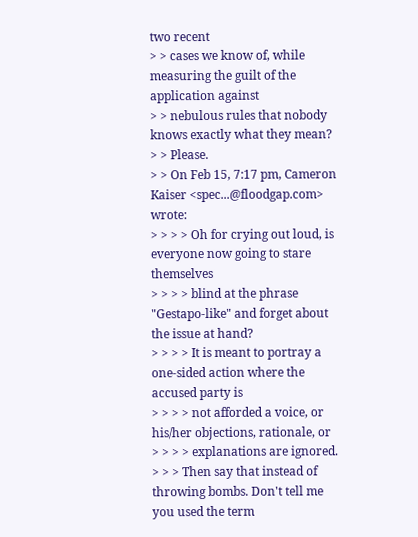two recent
> > cases we know of, while measuring the guilt of the application against
> > nebulous rules that nobody knows exactly what they mean?
> > Please.
> > On Feb 15, 7:17 pm, Cameron Kaiser <spec...@floodgap.com> wrote:
> > > > Oh for crying out loud, is everyone now going to stare themselves
> > > > blind at the phrase "Gestapo-like" and forget about the issue at hand?
> > > > It is meant to portray a one-sided action where the accused party is
> > > > not afforded a voice, or his/her objections, rationale, or
> > > > explanations are ignored.
> > > Then say that instead of throwing bombs. Don't tell me you used the term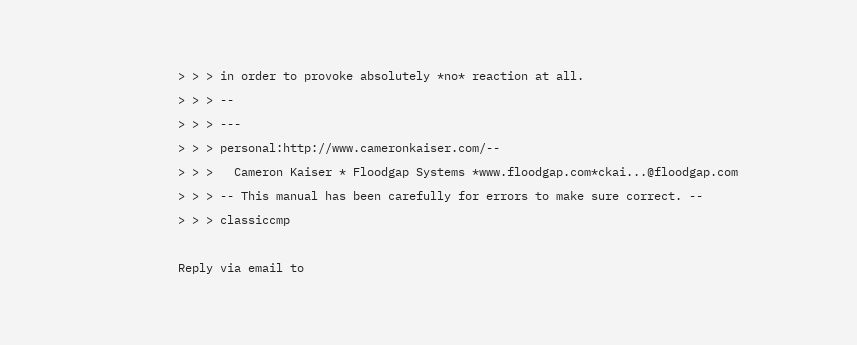> > > in order to provoke absolutely *no* reaction at all.
> > > --
> > > ---
> > > personal:http://www.cameronkaiser.com/--
> > >   Cameron Kaiser * Floodgap Systems *www.floodgap.com*ckai...@floodgap.com
> > > -- This manual has been carefully for errors to make sure correct. --
> > > classiccmp

Reply via email to